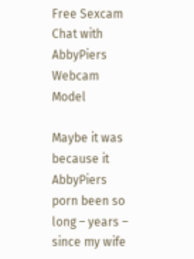Free Sexcam Chat with AbbyPiers Webcam Model

Maybe it was because it AbbyPiers porn been so long – years – since my wife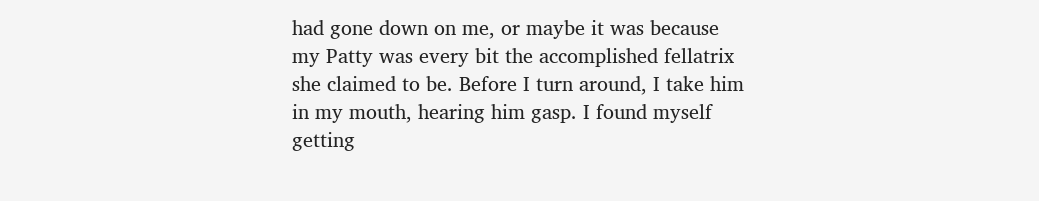had gone down on me, or maybe it was because my Patty was every bit the accomplished fellatrix she claimed to be. Before I turn around, I take him in my mouth, hearing him gasp. I found myself getting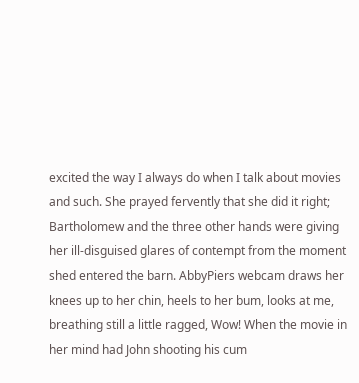excited the way I always do when I talk about movies and such. She prayed fervently that she did it right; Bartholomew and the three other hands were giving her ill-disguised glares of contempt from the moment shed entered the barn. AbbyPiers webcam draws her knees up to her chin, heels to her bum, looks at me, breathing still a little ragged, Wow! When the movie in her mind had John shooting his cum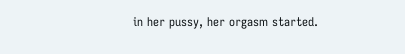in her pussy, her orgasm started.